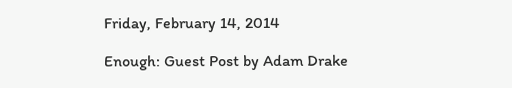Friday, February 14, 2014

Enough: Guest Post by Adam Drake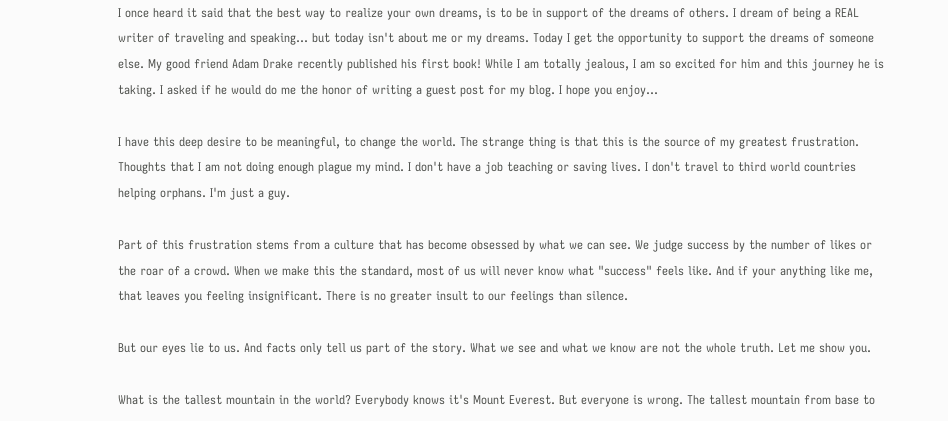I once heard it said that the best way to realize your own dreams, is to be in support of the dreams of others. I dream of being a REAL writer of traveling and speaking... but today isn't about me or my dreams. Today I get the opportunity to support the dreams of someone else. My good friend Adam Drake recently published his first book! While I am totally jealous, I am so excited for him and this journey he is taking. I asked if he would do me the honor of writing a guest post for my blog. I hope you enjoy...

I have this deep desire to be meaningful, to change the world. The strange thing is that this is the source of my greatest frustration. Thoughts that I am not doing enough plague my mind. I don't have a job teaching or saving lives. I don't travel to third world countries helping orphans. I'm just a guy.

Part of this frustration stems from a culture that has become obsessed by what we can see. We judge success by the number of likes or the roar of a crowd. When we make this the standard, most of us will never know what "success" feels like. And if your anything like me, that leaves you feeling insignificant. There is no greater insult to our feelings than silence.

But our eyes lie to us. And facts only tell us part of the story. What we see and what we know are not the whole truth. Let me show you.

What is the tallest mountain in the world? Everybody knows it's Mount Everest. But everyone is wrong. The tallest mountain from base to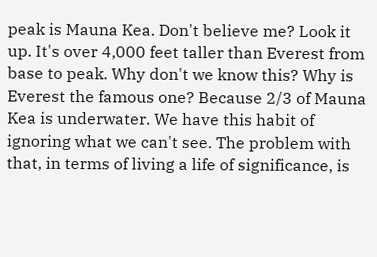peak is Mauna Kea. Don't believe me? Look it up. It's over 4,000 feet taller than Everest from base to peak. Why don't we know this? Why is Everest the famous one? Because 2/3 of Mauna Kea is underwater. We have this habit of ignoring what we can't see. The problem with that, in terms of living a life of significance, is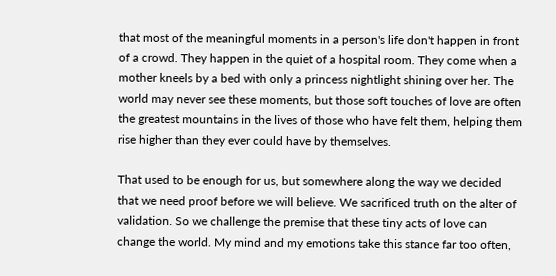that most of the meaningful moments in a person's life don't happen in front of a crowd. They happen in the quiet of a hospital room. They come when a mother kneels by a bed with only a princess nightlight shining over her. The world may never see these moments, but those soft touches of love are often the greatest mountains in the lives of those who have felt them, helping them rise higher than they ever could have by themselves.

That used to be enough for us, but somewhere along the way we decided that we need proof before we will believe. We sacrificed truth on the alter of validation. So we challenge the premise that these tiny acts of love can change the world. My mind and my emotions take this stance far too often,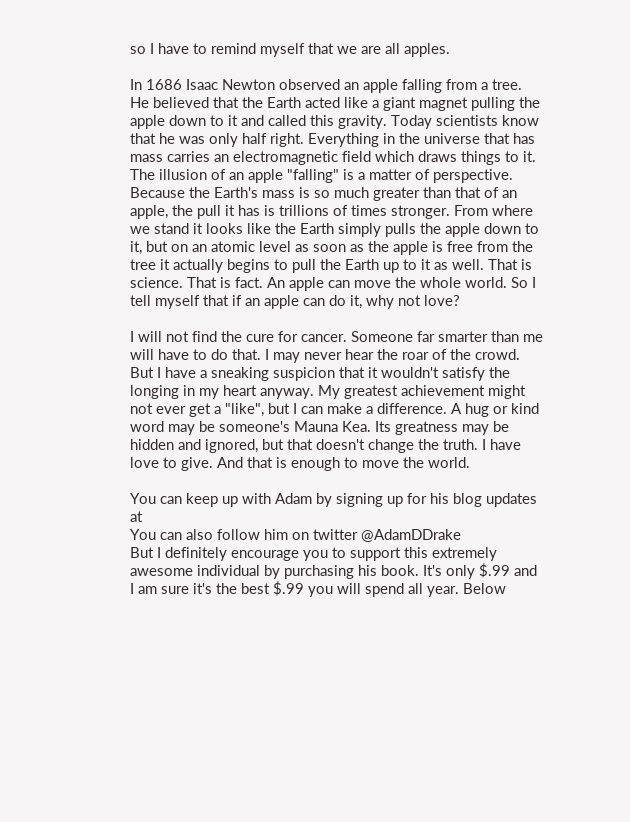so I have to remind myself that we are all apples.

In 1686 Isaac Newton observed an apple falling from a tree. He believed that the Earth acted like a giant magnet pulling the apple down to it and called this gravity. Today scientists know that he was only half right. Everything in the universe that has mass carries an electromagnetic field which draws things to it. The illusion of an apple "falling" is a matter of perspective. Because the Earth's mass is so much greater than that of an apple, the pull it has is trillions of times stronger. From where we stand it looks like the Earth simply pulls the apple down to it, but on an atomic level as soon as the apple is free from the tree it actually begins to pull the Earth up to it as well. That is science. That is fact. An apple can move the whole world. So I tell myself that if an apple can do it, why not love?

I will not find the cure for cancer. Someone far smarter than me will have to do that. I may never hear the roar of the crowd. But I have a sneaking suspicion that it wouldn't satisfy the longing in my heart anyway. My greatest achievement might not ever get a "like", but I can make a difference. A hug or kind word may be someone's Mauna Kea. Its greatness may be hidden and ignored, but that doesn't change the truth. I have love to give. And that is enough to move the world.

You can keep up with Adam by signing up for his blog updates at
You can also follow him on twitter @AdamDDrake
But I definitely encourage you to support this extremely awesome individual by purchasing his book. It's only $.99 and I am sure it's the best $.99 you will spend all year. Below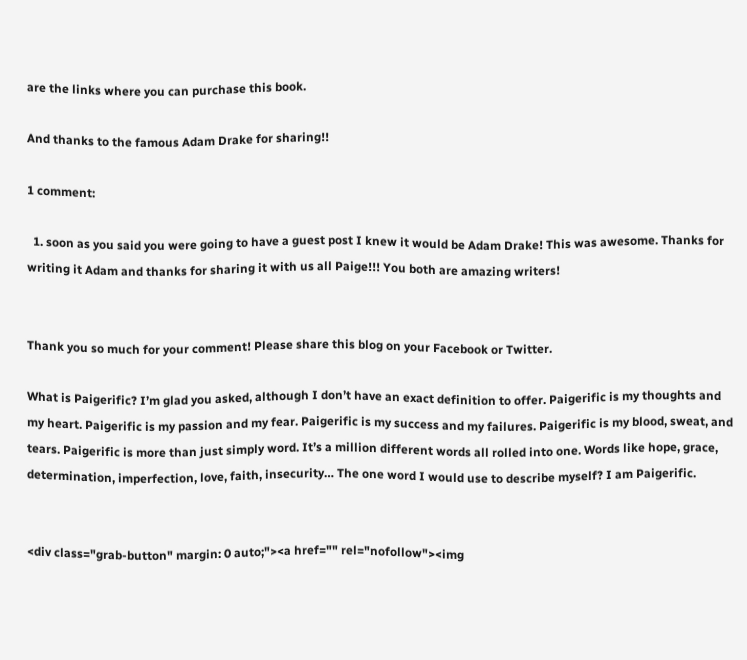are the links where you can purchase this book.

And thanks to the famous Adam Drake for sharing!!

1 comment:

  1. soon as you said you were going to have a guest post I knew it would be Adam Drake! This was awesome. Thanks for writing it Adam and thanks for sharing it with us all Paige!!! You both are amazing writers!


Thank you so much for your comment! Please share this blog on your Facebook or Twitter.

What is Paigerific? I’m glad you asked, although I don’t have an exact definition to offer. Paigerific is my thoughts and my heart. Paigerific is my passion and my fear. Paigerific is my success and my failures. Paigerific is my blood, sweat, and tears. Paigerific is more than just simply word. It’s a million different words all rolled into one. Words like hope, grace, determination, imperfection, love, faith, insecurity… The one word I would use to describe myself? I am Paigerific.


<div class="grab-button" margin: 0 auto;"><a href="" rel="nofollow"><img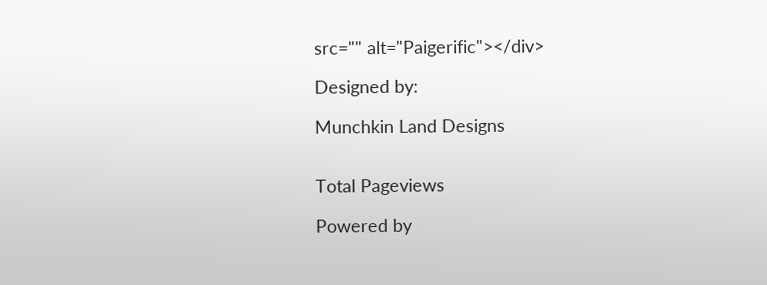src="" alt="Paigerific"></div>

Designed by:

Munchkin Land Designs


Total Pageviews

Powered by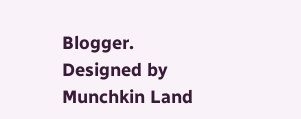Blogger.
Designed by Munchkin Land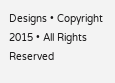Designs • Copyright 2015 • All Rights Reserved